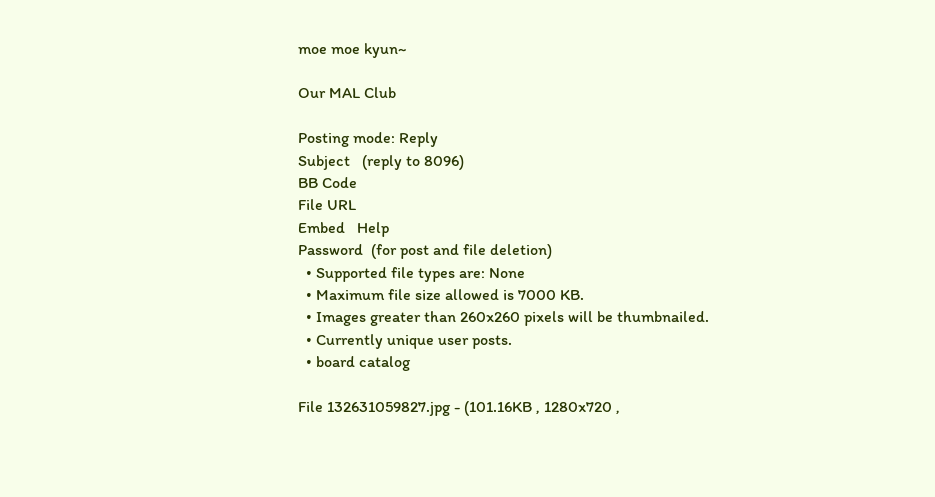moe moe kyun~

Our MAL Club

Posting mode: Reply
Subject   (reply to 8096)
BB Code
File URL
Embed   Help
Password  (for post and file deletion)
  • Supported file types are: None
  • Maximum file size allowed is 7000 KB.
  • Images greater than 260x260 pixels will be thumbnailed.
  • Currently unique user posts.
  • board catalog

File 132631059827.jpg - (101.16KB , 1280x720 ,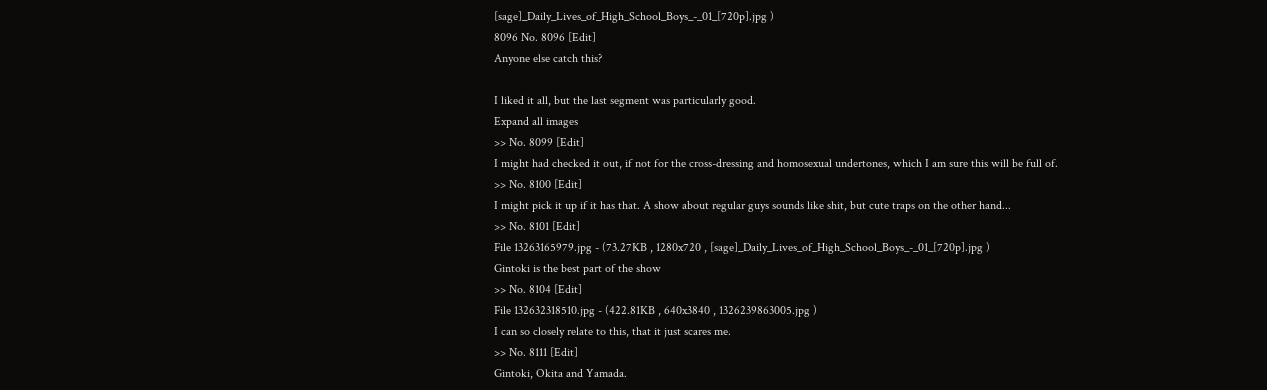[sage]_Daily_Lives_of_High_School_Boys_-_01_[720p].jpg )
8096 No. 8096 [Edit]
Anyone else catch this?

I liked it all, but the last segment was particularly good.
Expand all images
>> No. 8099 [Edit]
I might had checked it out, if not for the cross-dressing and homosexual undertones, which I am sure this will be full of.
>> No. 8100 [Edit]
I might pick it up if it has that. A show about regular guys sounds like shit, but cute traps on the other hand...
>> No. 8101 [Edit]
File 13263165979.jpg - (73.27KB , 1280x720 , [sage]_Daily_Lives_of_High_School_Boys_-_01_[720p].jpg )
Gintoki is the best part of the show
>> No. 8104 [Edit]
File 132632318510.jpg - (422.81KB , 640x3840 , 1326239863005.jpg )
I can so closely relate to this, that it just scares me.
>> No. 8111 [Edit]
Gintoki, Okita and Yamada.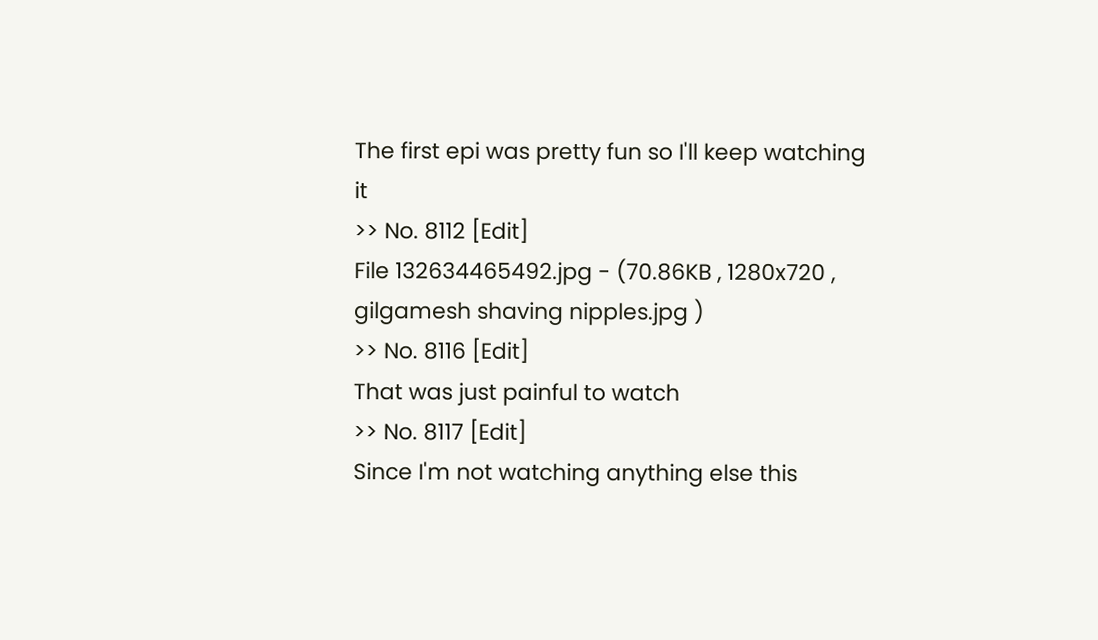The first epi was pretty fun so I'll keep watching it
>> No. 8112 [Edit]
File 132634465492.jpg - (70.86KB , 1280x720 , gilgamesh shaving nipples.jpg )
>> No. 8116 [Edit]
That was just painful to watch
>> No. 8117 [Edit]
Since I'm not watching anything else this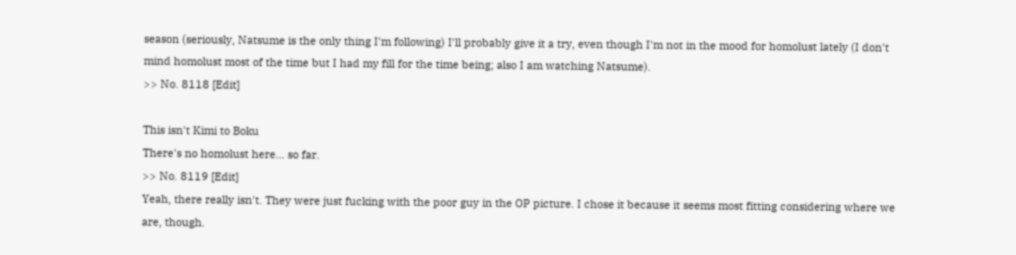season (seriously, Natsume is the only thing I'm following) I'll probably give it a try, even though I'm not in the mood for homolust lately (I don't mind homolust most of the time but I had my fill for the time being; also I am watching Natsume).
>> No. 8118 [Edit]

This isn't Kimi to Boku
There's no homolust here... so far.
>> No. 8119 [Edit]
Yeah, there really isn't. They were just fucking with the poor guy in the OP picture. I chose it because it seems most fitting considering where we are, though.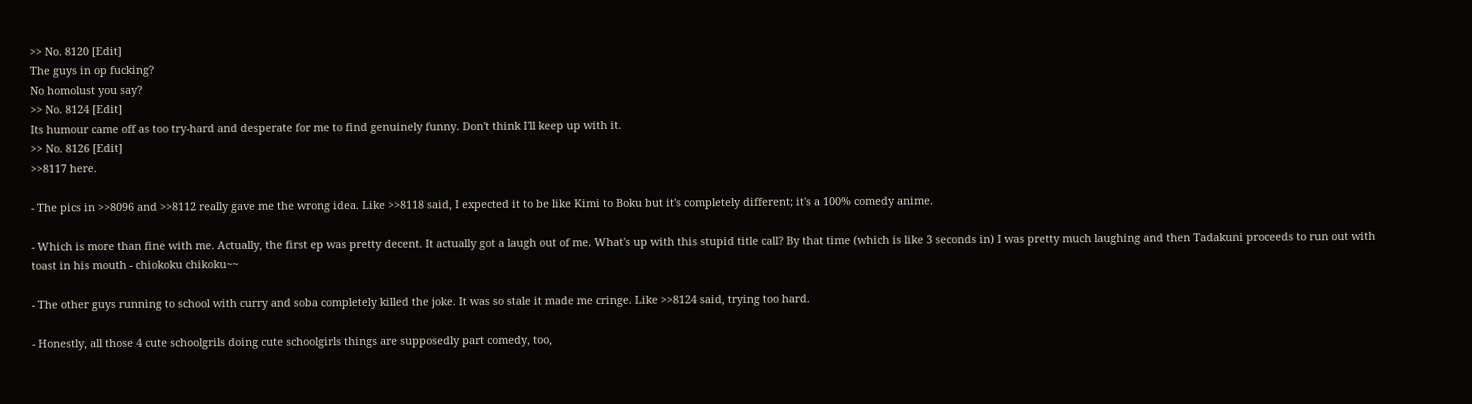>> No. 8120 [Edit]
The guys in op fucking?
No homolust you say?
>> No. 8124 [Edit]
Its humour came off as too try-hard and desperate for me to find genuinely funny. Don't think I'll keep up with it.
>> No. 8126 [Edit]
>>8117 here.

- The pics in >>8096 and >>8112 really gave me the wrong idea. Like >>8118 said, I expected it to be like Kimi to Boku but it's completely different; it's a 100% comedy anime.

- Which is more than fine with me. Actually, the first ep was pretty decent. It actually got a laugh out of me. What's up with this stupid title call? By that time (which is like 3 seconds in) I was pretty much laughing and then Tadakuni proceeds to run out with toast in his mouth - chiokoku chikoku~~

- The other guys running to school with curry and soba completely killed the joke. It was so stale it made me cringe. Like >>8124 said, trying too hard.

- Honestly, all those 4 cute schoolgrils doing cute schoolgirls things are supposedly part comedy, too,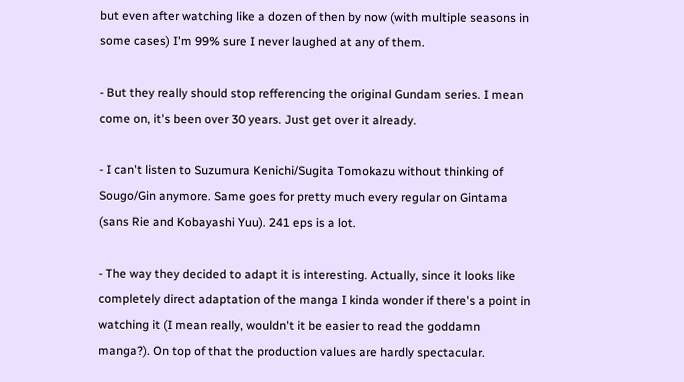but even after watching like a dozen of then by now (with multiple seasons in some cases) I'm 99% sure I never laughed at any of them.

- But they really should stop refferencing the original Gundam series. I mean come on, it's been over 30 years. Just get over it already.

- I can't listen to Suzumura Kenichi/Sugita Tomokazu without thinking of Sougo/Gin anymore. Same goes for pretty much every regular on Gintama (sans Rie and Kobayashi Yuu). 241 eps is a lot.

- The way they decided to adapt it is interesting. Actually, since it looks like completely direct adaptation of the manga I kinda wonder if there's a point in watching it (I mean really, wouldn't it be easier to read the goddamn manga?). On top of that the production values are hardly spectacular.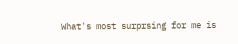What's most surprsing for me is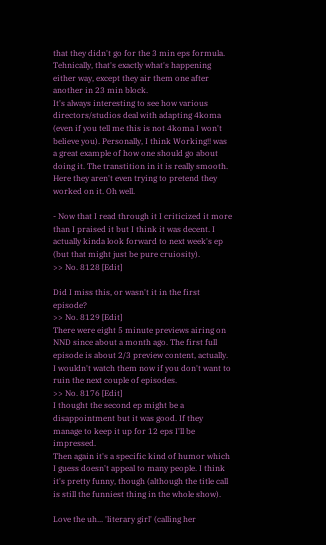that they didn't go for the 3 min eps formula. Tehnically, that's exactly what's happening either way, except they air them one after another in 23 min block.
It's always interesting to see how various directors/studios deal with adapting 4koma (even if you tell me this is not 4koma I won't believe you). Personally, I think Working!! was a great example of how one should go about doing it. The transtition in it is really smooth. Here they aren't even trying to pretend they worked on it. Oh well.

- Now that I read through it I criticized it more than I praised it but I think it was decent. I actually kinda look forward to next week's ep (but that might just be pure cruiosity).
>> No. 8128 [Edit]

Did I miss this, or wasn't it in the first episode?
>> No. 8129 [Edit]
There were eight 5 minute previews airing on NND since about a month ago. The first full episode is about 2/3 preview content, actually. I wouldn't watch them now if you don't want to ruin the next couple of episodes.
>> No. 8176 [Edit]
I thought the second ep might be a disappointment but it was good. If they manage to keep it up for 12 eps I'll be impressed.
Then again it's a specific kind of humor which I guess doesn't appeal to many people. I think it's pretty funny, though (although the title call is still the funniest thing in the whole show).

Love the uh... 'literary girl' (calling her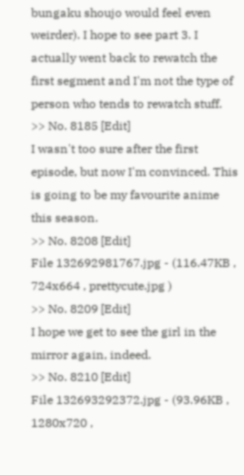bungaku shoujo would feel even weirder). I hope to see part 3. I actually went back to rewatch the first segment and I'm not the type of person who tends to rewatch stuff.
>> No. 8185 [Edit]
I wasn't too sure after the first episode, but now I'm convinced. This is going to be my favourite anime this season.
>> No. 8208 [Edit]
File 132692981767.jpg - (116.47KB , 724x664 , prettycute.jpg )
>> No. 8209 [Edit]
I hope we get to see the girl in the mirror again, indeed.
>> No. 8210 [Edit]
File 132693292372.jpg - (93.96KB , 1280x720 ,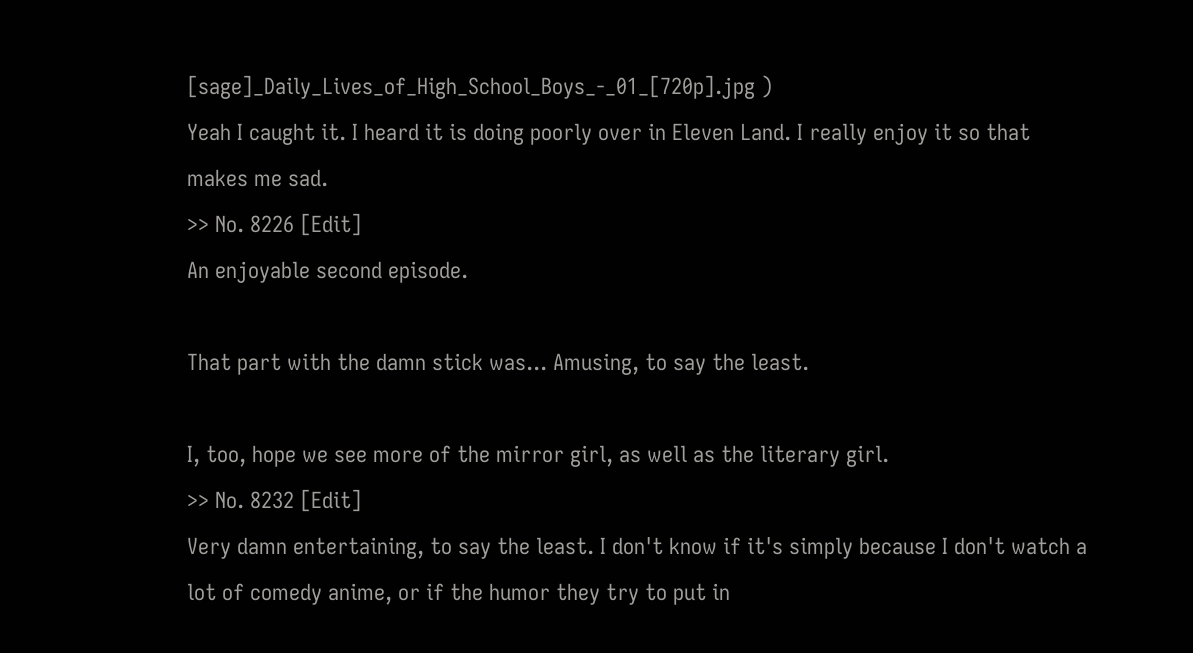[sage]_Daily_Lives_of_High_School_Boys_-_01_[720p].jpg )
Yeah I caught it. I heard it is doing poorly over in Eleven Land. I really enjoy it so that makes me sad.
>> No. 8226 [Edit]
An enjoyable second episode.

That part with the damn stick was... Amusing, to say the least.

I, too, hope we see more of the mirror girl, as well as the literary girl.
>> No. 8232 [Edit]
Very damn entertaining, to say the least. I don't know if it's simply because I don't watch a lot of comedy anime, or if the humor they try to put in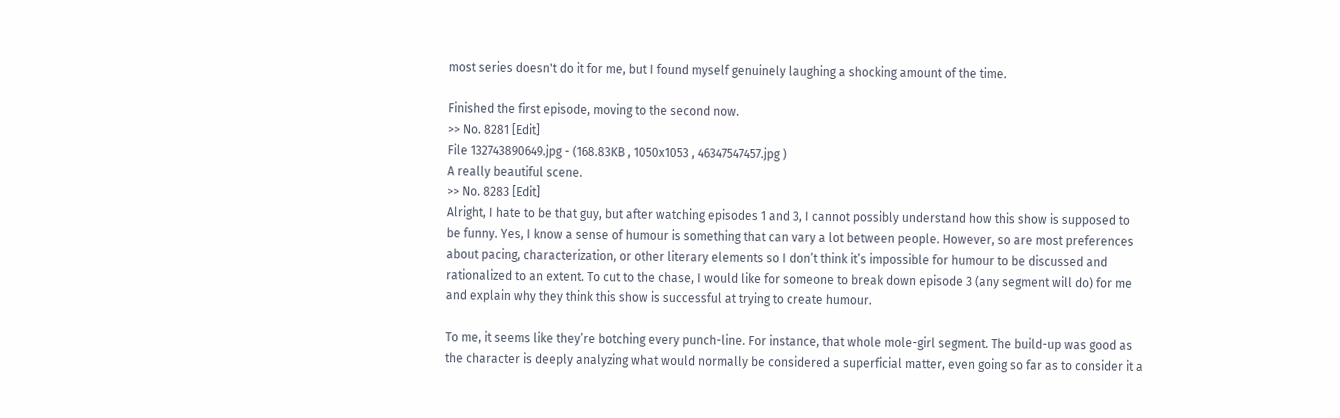most series doesn't do it for me, but I found myself genuinely laughing a shocking amount of the time.

Finished the first episode, moving to the second now.
>> No. 8281 [Edit]
File 132743890649.jpg - (168.83KB , 1050x1053 , 46347547457.jpg )
A really beautiful scene.
>> No. 8283 [Edit]
Alright, I hate to be that guy, but after watching episodes 1 and 3, I cannot possibly understand how this show is supposed to be funny. Yes, I know a sense of humour is something that can vary a lot between people. However, so are most preferences about pacing, characterization, or other literary elements so I don’t think it’s impossible for humour to be discussed and rationalized to an extent. To cut to the chase, I would like for someone to break down episode 3 (any segment will do) for me and explain why they think this show is successful at trying to create humour.

To me, it seems like they’re botching every punch-line. For instance, that whole mole-girl segment. The build-up was good as the character is deeply analyzing what would normally be considered a superficial matter, even going so far as to consider it a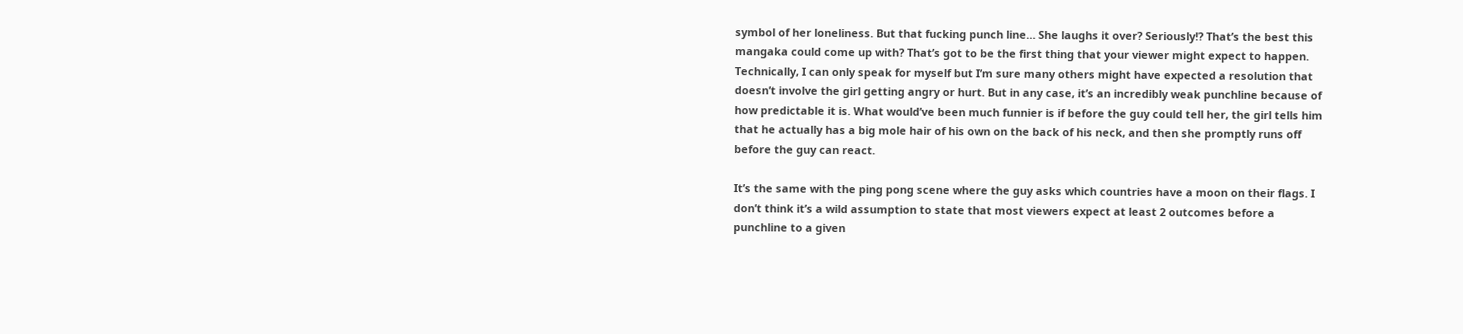symbol of her loneliness. But that fucking punch line… She laughs it over? Seriously!? That’s the best this mangaka could come up with? That’s got to be the first thing that your viewer might expect to happen. Technically, I can only speak for myself but I’m sure many others might have expected a resolution that doesn’t involve the girl getting angry or hurt. But in any case, it’s an incredibly weak punchline because of how predictable it is. What would’ve been much funnier is if before the guy could tell her, the girl tells him that he actually has a big mole hair of his own on the back of his neck, and then she promptly runs off before the guy can react.

It’s the same with the ping pong scene where the guy asks which countries have a moon on their flags. I don’t think it’s a wild assumption to state that most viewers expect at least 2 outcomes before a punchline to a given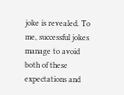joke is revealed. To me, successful jokes manage to avoid both of these expectations and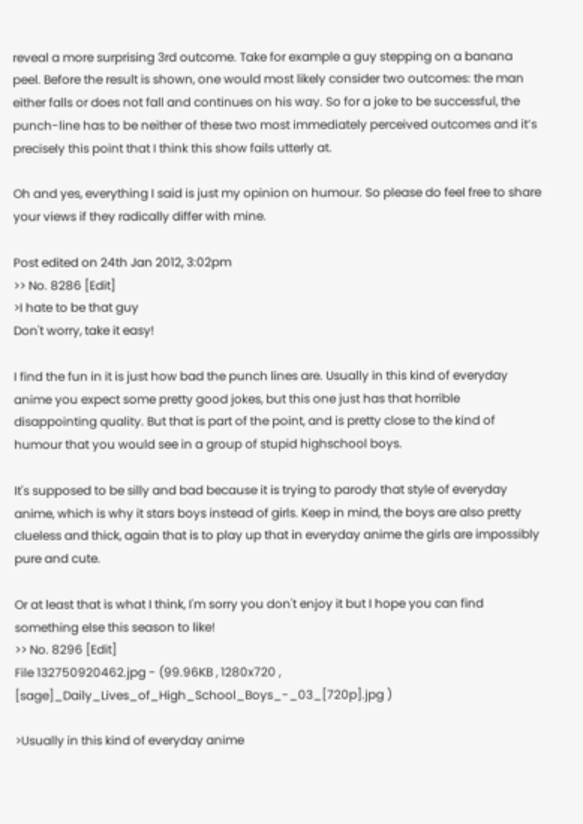reveal a more surprising 3rd outcome. Take for example a guy stepping on a banana peel. Before the result is shown, one would most likely consider two outcomes: the man either falls or does not fall and continues on his way. So for a joke to be successful, the punch-line has to be neither of these two most immediately perceived outcomes and it’s precisely this point that I think this show fails utterly at.

Oh and yes, everything I said is just my opinion on humour. So please do feel free to share your views if they radically differ with mine.

Post edited on 24th Jan 2012, 3:02pm
>> No. 8286 [Edit]
>I hate to be that guy
Don't worry, take it easy!

I find the fun in it is just how bad the punch lines are. Usually in this kind of everyday anime you expect some pretty good jokes, but this one just has that horrible disappointing quality. But that is part of the point, and is pretty close to the kind of humour that you would see in a group of stupid highschool boys.

It's supposed to be silly and bad because it is trying to parody that style of everyday anime, which is why it stars boys instead of girls. Keep in mind, the boys are also pretty clueless and thick, again that is to play up that in everyday anime the girls are impossibly pure and cute.

Or at least that is what I think, I'm sorry you don't enjoy it but I hope you can find something else this season to like!
>> No. 8296 [Edit]
File 132750920462.jpg - (99.96KB , 1280x720 , [sage]_Daily_Lives_of_High_School_Boys_-_03_[720p].jpg )

>Usually in this kind of everyday anime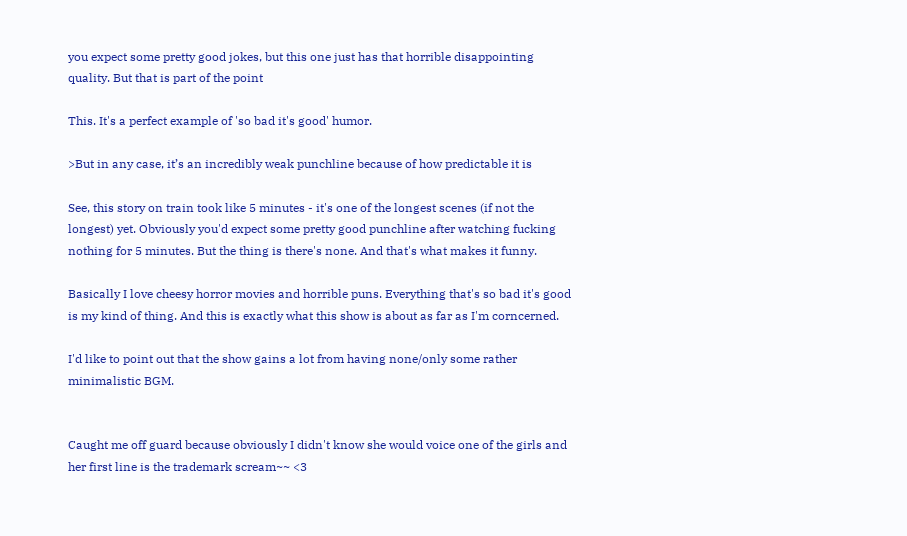you expect some pretty good jokes, but this one just has that horrible disappointing quality. But that is part of the point

This. It's a perfect example of 'so bad it's good' humor.

>But in any case, it’s an incredibly weak punchline because of how predictable it is

See, this story on train took like 5 minutes - it's one of the longest scenes (if not the longest) yet. Obviously you'd expect some pretty good punchline after watching fucking nothing for 5 minutes. But the thing is there's none. And that's what makes it funny.

Basically I love cheesy horror movies and horrible puns. Everything that's so bad it's good is my kind of thing. And this is exactly what this show is about as far as I'm corncerned.

I'd like to point out that the show gains a lot from having none/only some rather minimalistic BGM.


Caught me off guard because obviously I didn't know she would voice one of the girls and her first line is the trademark scream~~ <3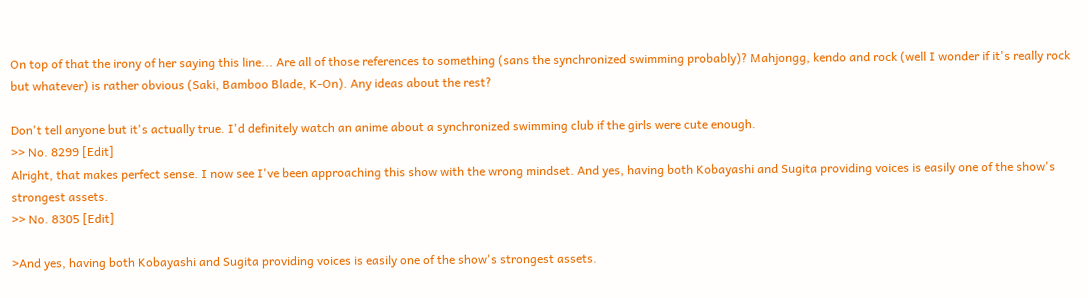On top of that the irony of her saying this line... Are all of those references to something (sans the synchronized swimming probably)? Mahjongg, kendo and rock (well I wonder if it's really rock but whatever) is rather obvious (Saki, Bamboo Blade, K-On). Any ideas about the rest?

Don't tell anyone but it's actually true. I'd definitely watch an anime about a synchronized swimming club if the girls were cute enough.
>> No. 8299 [Edit]
Alright, that makes perfect sense. I now see I've been approaching this show with the wrong mindset. And yes, having both Kobayashi and Sugita providing voices is easily one of the show's strongest assets.
>> No. 8305 [Edit]

>And yes, having both Kobayashi and Sugita providing voices is easily one of the show's strongest assets.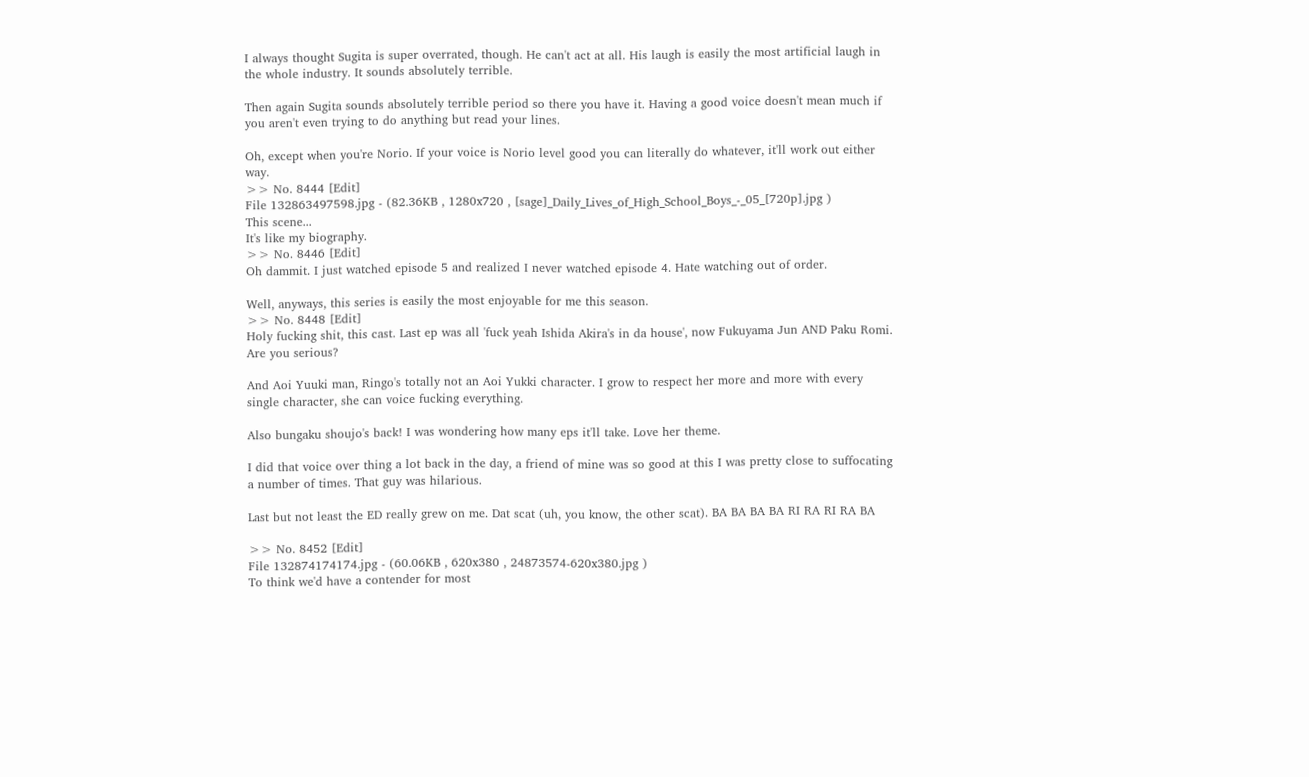I always thought Sugita is super overrated, though. He can't act at all. His laugh is easily the most artificial laugh in the whole industry. It sounds absolutely terrible.

Then again Sugita sounds absolutely terrible period so there you have it. Having a good voice doesn't mean much if you aren't even trying to do anything but read your lines.

Oh, except when you're Norio. If your voice is Norio level good you can literally do whatever, it'll work out either way.
>> No. 8444 [Edit]
File 132863497598.jpg - (82.36KB , 1280x720 , [sage]_Daily_Lives_of_High_School_Boys_-_05_[720p].jpg )
This scene...
It's like my biography.
>> No. 8446 [Edit]
Oh dammit. I just watched episode 5 and realized I never watched episode 4. Hate watching out of order.

Well, anyways, this series is easily the most enjoyable for me this season.
>> No. 8448 [Edit]
Holy fucking shit, this cast. Last ep was all 'fuck yeah Ishida Akira's in da house', now Fukuyama Jun AND Paku Romi. Are you serious?

And Aoi Yuuki man, Ringo's totally not an Aoi Yukki character. I grow to respect her more and more with every single character, she can voice fucking everything.

Also bungaku shoujo's back! I was wondering how many eps it'll take. Love her theme.

I did that voice over thing a lot back in the day, a friend of mine was so good at this I was pretty close to suffocating a number of times. That guy was hilarious.

Last but not least the ED really grew on me. Dat scat (uh, you know, the other scat). BA BA BA BA RI RA RI RA BA

>> No. 8452 [Edit]
File 132874174174.jpg - (60.06KB , 620x380 , 24873574-620x380.jpg )
To think we'd have a contender for most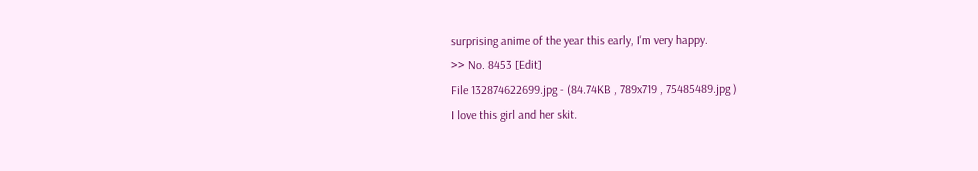surprising anime of the year this early, I'm very happy.
>> No. 8453 [Edit]
File 132874622699.jpg - (84.74KB , 789x719 , 75485489.jpg )
I love this girl and her skit.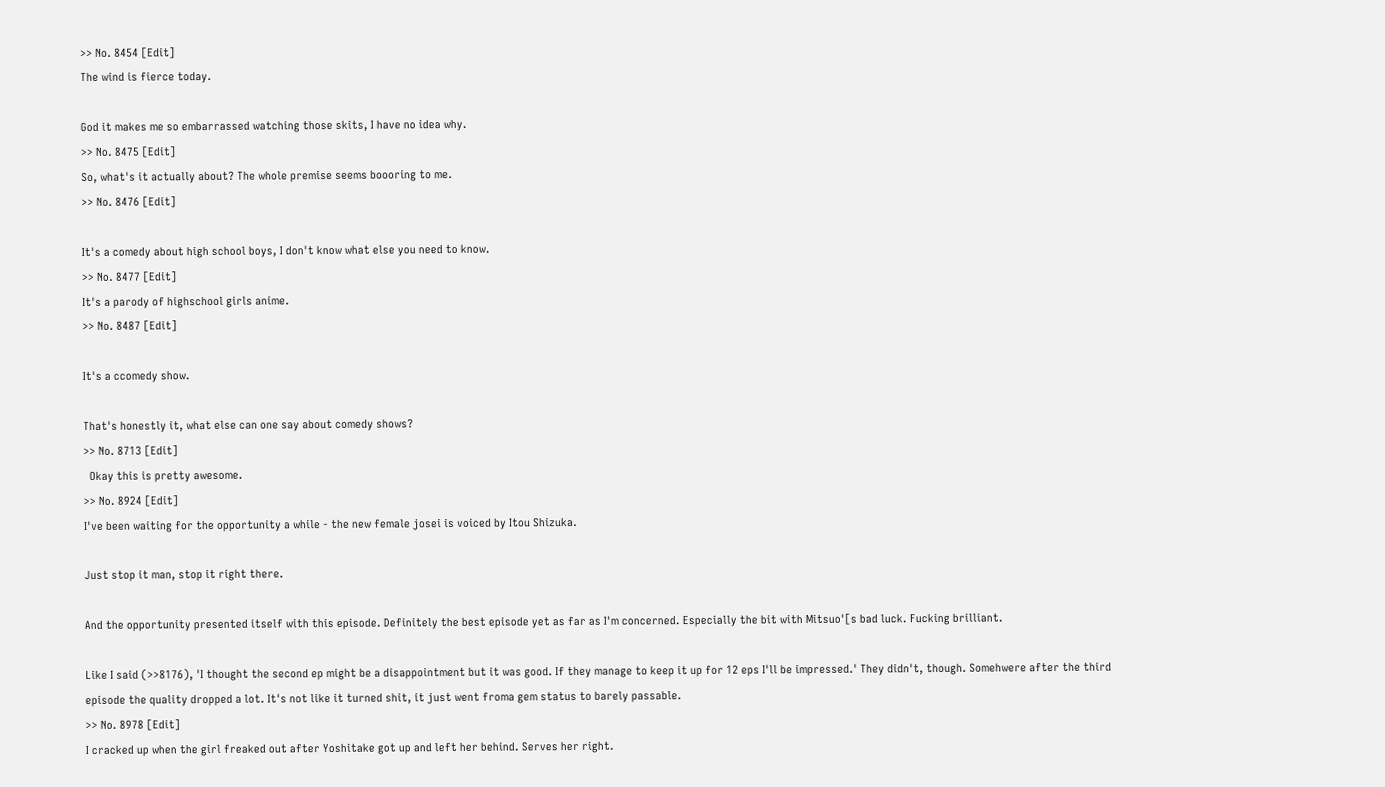>> No. 8454 [Edit]
The wind is fierce today.

God it makes me so embarrassed watching those skits, I have no idea why.
>> No. 8475 [Edit]
So, what's it actually about? The whole premise seems boooring to me.
>> No. 8476 [Edit]

It's a comedy about high school boys, I don't know what else you need to know.
>> No. 8477 [Edit]
It's a parody of highschool girls anime.
>> No. 8487 [Edit]

It's a ccomedy show.

That's honestly it, what else can one say about comedy shows?
>> No. 8713 [Edit]
  Okay this is pretty awesome.
>> No. 8924 [Edit]
I've been waiting for the opportunity a while - the new female josei is voiced by Itou Shizuka.

Just stop it man, stop it right there.

And the opportunity presented itself with this episode. Definitely the best episode yet as far as I'm concerned. Especially the bit with Mitsuo'[s bad luck. Fucking brilliant.

Like I said (>>8176), 'I thought the second ep might be a disappointment but it was good. If they manage to keep it up for 12 eps I'll be impressed.' They didn't, though. Somehwere after the third episode the quality dropped a lot. It's not like it turned shit, it just went froma gem status to barely passable.
>> No. 8978 [Edit]
I cracked up when the girl freaked out after Yoshitake got up and left her behind. Serves her right.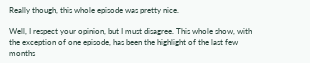Really though, this whole episode was pretty nice.

Well, I respect your opinion, but I must disagree. This whole show, with the exception of one episode, has been the highlight of the last few months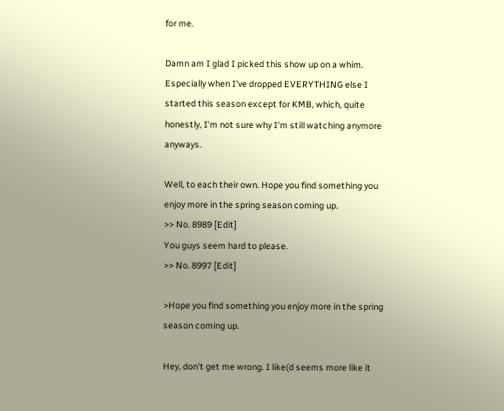for me.

Damn am I glad I picked this show up on a whim. Especially when I've dropped EVERYTHING else I started this season except for KMB, which, quite honestly, I'm not sure why I'm still watching anymore anyways.

Well, to each their own. Hope you find something you enjoy more in the spring season coming up.
>> No. 8989 [Edit]
You guys seem hard to please.
>> No. 8997 [Edit]

>Hope you find something you enjoy more in the spring season coming up.

Hey, don't get me wrong. I like(d seems more like it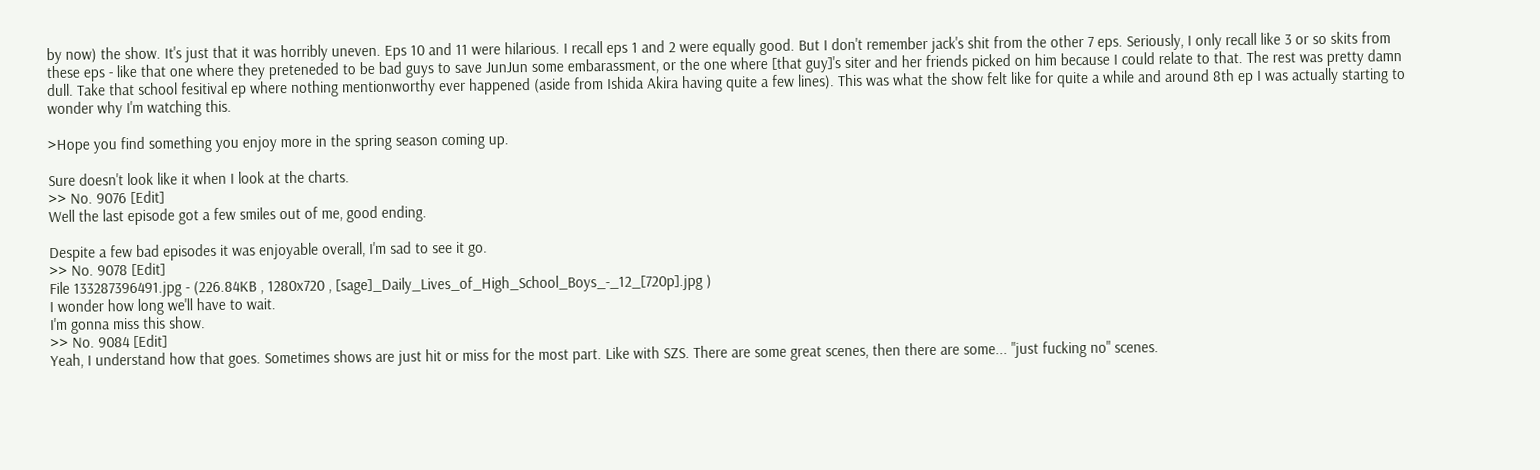by now) the show. It's just that it was horribly uneven. Eps 10 and 11 were hilarious. I recall eps 1 and 2 were equally good. But I don't remember jack's shit from the other 7 eps. Seriously, I only recall like 3 or so skits from these eps - like that one where they preteneded to be bad guys to save JunJun some embarassment, or the one where [that guy]'s siter and her friends picked on him because I could relate to that. The rest was pretty damn dull. Take that school fesitival ep where nothing mentionworthy ever happened (aside from Ishida Akira having quite a few lines). This was what the show felt like for quite a while and around 8th ep I was actually starting to wonder why I'm watching this.

>Hope you find something you enjoy more in the spring season coming up.

Sure doesn't look like it when I look at the charts.
>> No. 9076 [Edit]
Well the last episode got a few smiles out of me, good ending.

Despite a few bad episodes it was enjoyable overall, I'm sad to see it go.
>> No. 9078 [Edit]
File 133287396491.jpg - (226.84KB , 1280x720 , [sage]_Daily_Lives_of_High_School_Boys_-_12_[720p].jpg )
I wonder how long we'll have to wait.
I'm gonna miss this show.
>> No. 9084 [Edit]
Yeah, I understand how that goes. Sometimes shows are just hit or miss for the most part. Like with SZS. There are some great scenes, then there are some... "just fucking no" scenes.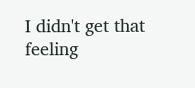I didn't get that feeling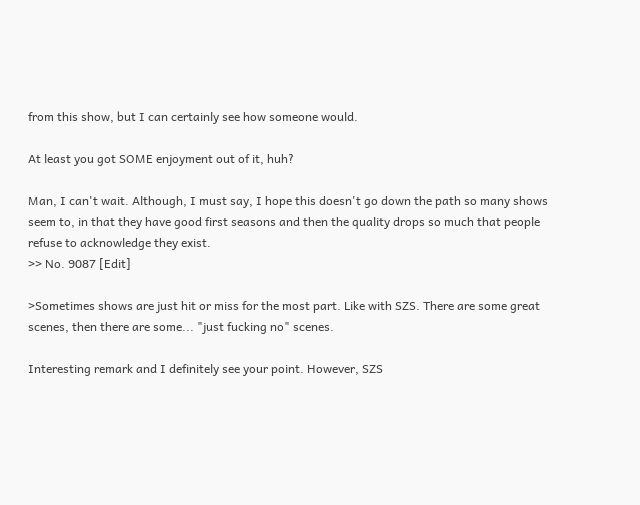from this show, but I can certainly see how someone would.

At least you got SOME enjoyment out of it, huh?

Man, I can't wait. Although, I must say, I hope this doesn't go down the path so many shows seem to, in that they have good first seasons and then the quality drops so much that people refuse to acknowledge they exist.
>> No. 9087 [Edit]

>Sometimes shows are just hit or miss for the most part. Like with SZS. There are some great scenes, then there are some... "just fucking no" scenes.

Interesting remark and I definitely see your point. However, SZS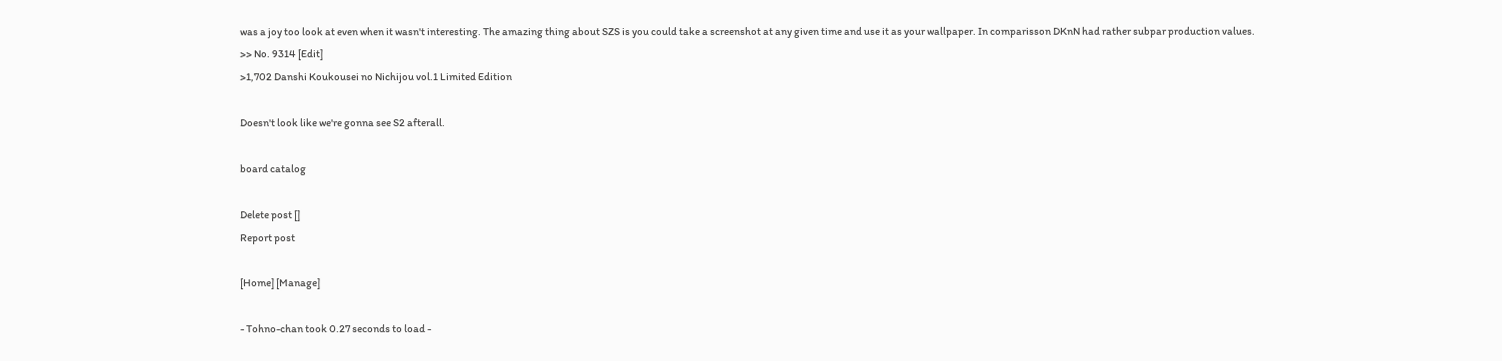was a joy too look at even when it wasn't interesting. The amazing thing about SZS is you could take a screenshot at any given time and use it as your wallpaper. In comparisson DKnN had rather subpar production values.
>> No. 9314 [Edit]
>1,702 Danshi Koukousei no Nichijou vol.1 Limited Edition

Doesn't look like we're gonna see S2 afterall.

board catalog

Delete post []
Report post

[Home] [Manage]

- Tohno-chan took 0.27 seconds to load -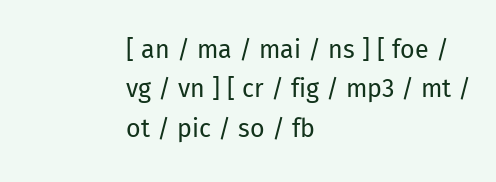[ an / ma / mai / ns ] [ foe / vg / vn ] [ cr / fig / mp3 / mt / ot / pic / so / fb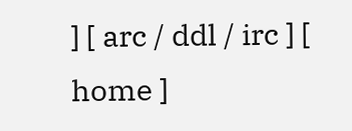] [ arc / ddl / irc ] [ home ]